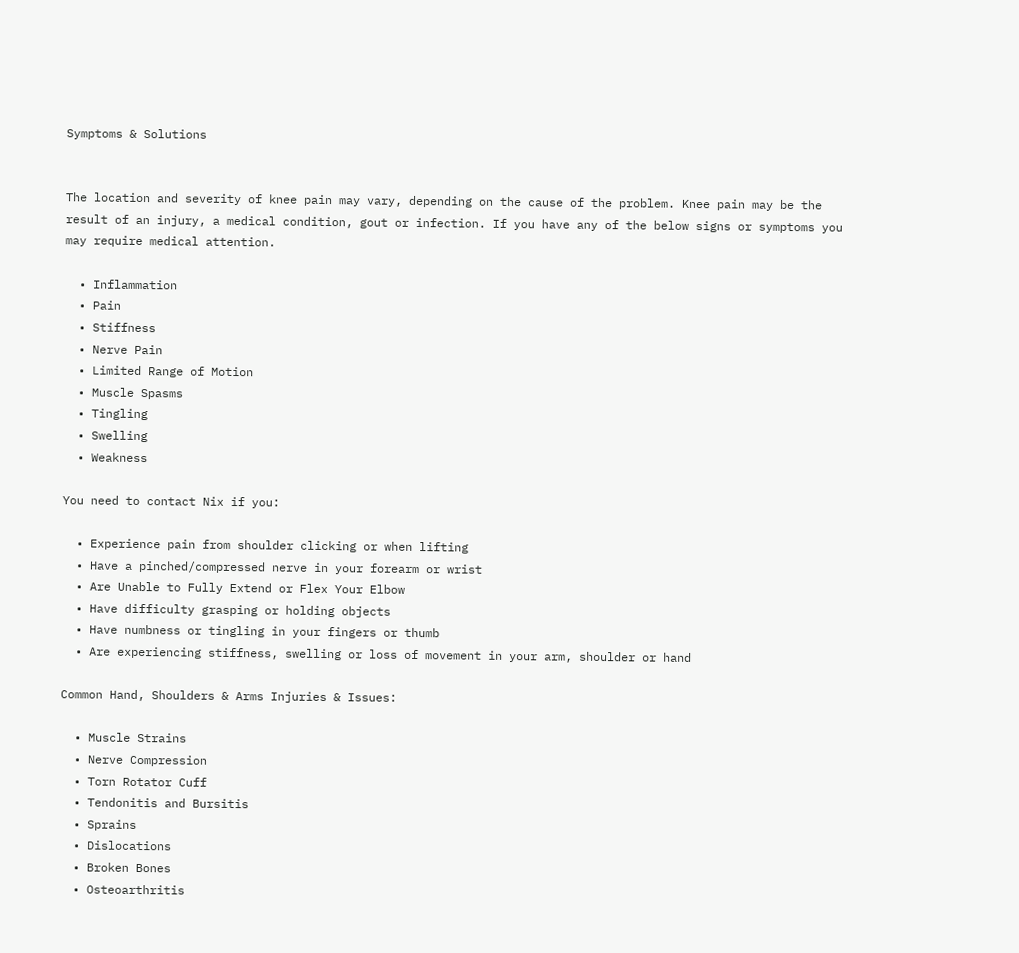Symptoms & Solutions


The location and severity of knee pain may vary, depending on the cause of the problem. Knee pain may be the result of an injury, a medical condition, gout or infection. If you have any of the below signs or symptoms you may require medical attention.

  • Inflammation
  • Pain
  • Stiffness
  • Nerve Pain
  • Limited Range of Motion
  • Muscle Spasms
  • Tingling
  • Swelling
  • Weakness

You need to contact Nix if you:

  • Experience pain from shoulder clicking or when lifting
  • Have a pinched/compressed nerve in your forearm or wrist
  • Are Unable to Fully Extend or Flex Your Elbow
  • Have difficulty grasping or holding objects
  • Have numbness or tingling in your fingers or thumb
  • Are experiencing stiffness, swelling or loss of movement in your arm, shoulder or hand

Common Hand, Shoulders & Arms Injuries & Issues:

  • Muscle Strains
  • Nerve Compression
  • Torn Rotator Cuff
  • Tendonitis and Bursitis
  • Sprains
  • Dislocations
  • Broken Bones
  • Osteoarthritis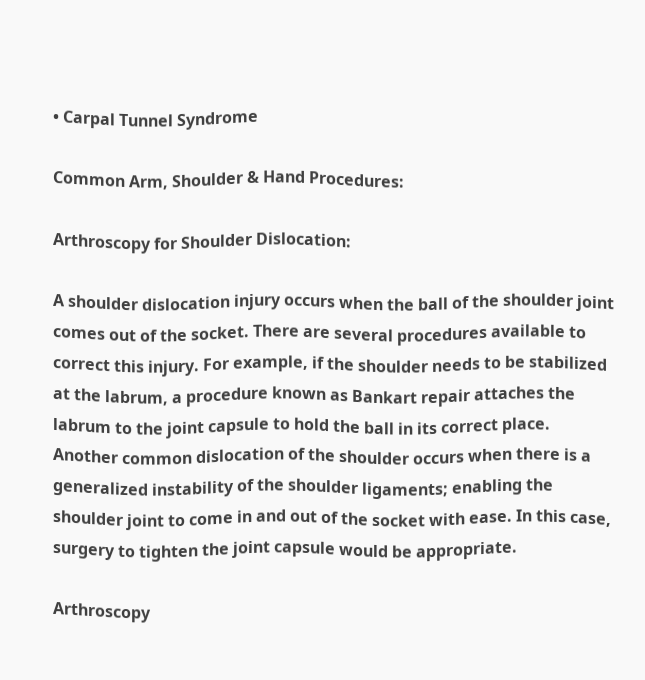• Carpal Tunnel Syndrome

Common Arm, Shoulder & Hand Procedures:

Arthroscopy for Shoulder Dislocation:

A shoulder dislocation injury occurs when the ball of the shoulder joint comes out of the socket. There are several procedures available to correct this injury. For example, if the shoulder needs to be stabilized at the labrum, a procedure known as Bankart repair attaches the labrum to the joint capsule to hold the ball in its correct place. Another common dislocation of the shoulder occurs when there is a generalized instability of the shoulder ligaments; enabling the shoulder joint to come in and out of the socket with ease. In this case, surgery to tighten the joint capsule would be appropriate.

Arthroscopy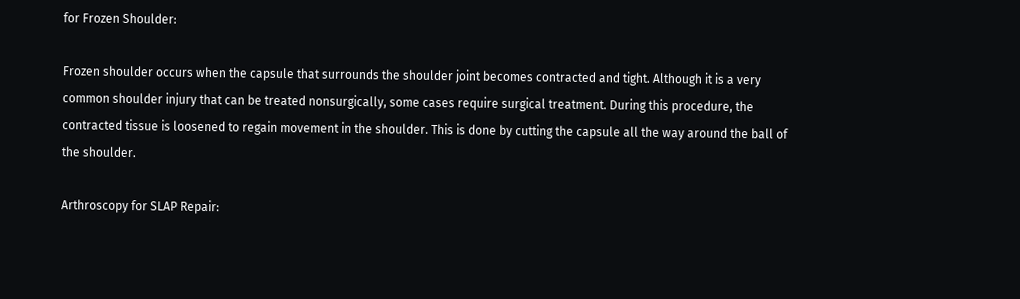for Frozen Shoulder:

Frozen shoulder occurs when the capsule that surrounds the shoulder joint becomes contracted and tight. Although it is a very common shoulder injury that can be treated nonsurgically, some cases require surgical treatment. During this procedure, the contracted tissue is loosened to regain movement in the shoulder. This is done by cutting the capsule all the way around the ball of the shoulder.

Arthroscopy for SLAP Repair: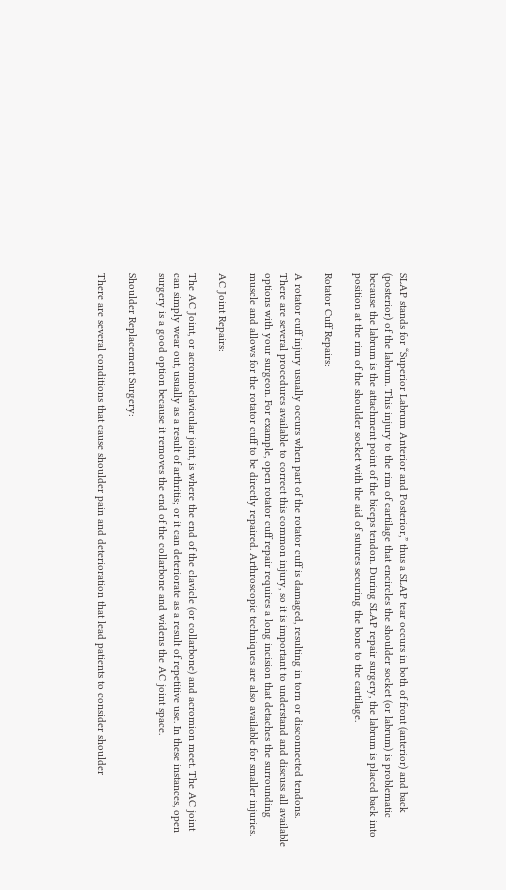SLAP stands for “Superior Labrum Anterior and Posterior,” thus a SLAP tear occurs in both of front (anterior) and back (posterior) of the labrum. This injury to the rim of cartilage that encircles the shoulder socket (or labrum) is problematic because the labrum is the attachment point of the biceps tendon. During SLAP repair surgery, the labrum is placed back into position at the rim of the shoulder socket with the aid of sutures securing the bone to the cartilage.

Rotator Cuff Repairs:

A rotator cuff injury usually occurs when part of the rotator cuff is damaged, resulting in torn or disconnected tendons. There are several procedures available to correct this common injury, so it is important to understand and discuss all available options with your surgeon. For example, open rotator cuff repair requires a long incision that detaches the surrounding muscle and allows for the rotator cuff to be directly repaired. Arthroscopic techniques are also available for smaller injuries.

AC Joint Repairs:

The AC Joint, or acromioclavicular joint, is where the end of the clavicle (or collarbone) and acromion meet. The AC joint can simply wear out, usually as a result of arthritis; or it can deteriorate as a result of repetitive use. In these instances, open surgery is a good option because it removes the end of the collarbone and widens the AC joint space.

Shoulder Replacement Surgery:

There are several conditions that cause shoulder pain and deterioration that lead patients to consider shoulder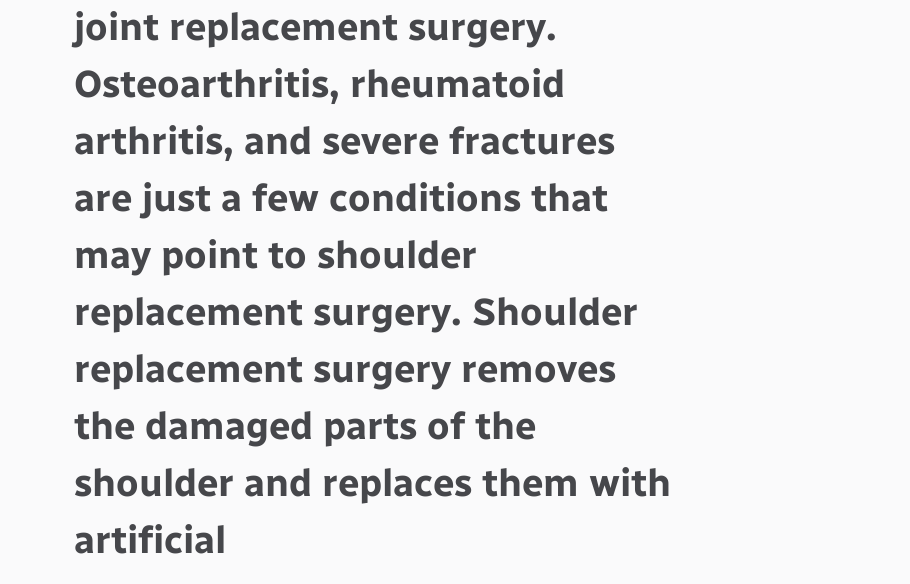joint replacement surgery. Osteoarthritis, rheumatoid arthritis, and severe fractures are just a few conditions that may point to shoulder replacement surgery. Shoulder replacement surgery removes the damaged parts of the shoulder and replaces them with artificial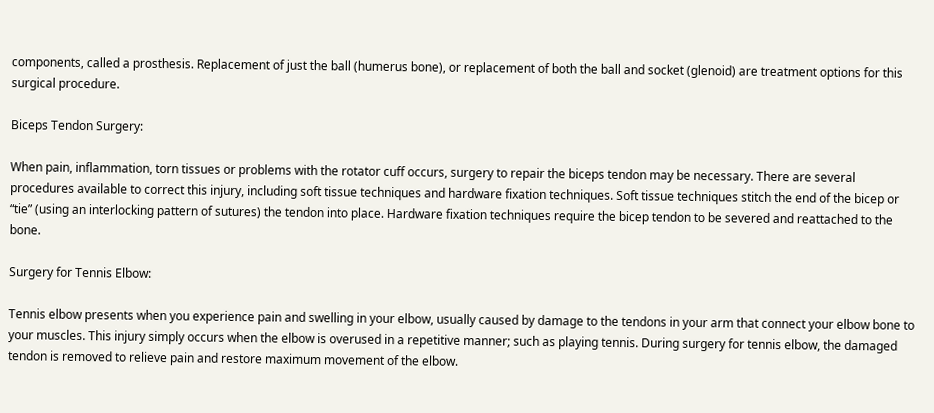components, called a prosthesis. Replacement of just the ball (humerus bone), or replacement of both the ball and socket (glenoid) are treatment options for this surgical procedure.

Biceps Tendon Surgery:

When pain, inflammation, torn tissues or problems with the rotator cuff occurs, surgery to repair the biceps tendon may be necessary. There are several procedures available to correct this injury, including soft tissue techniques and hardware fixation techniques. Soft tissue techniques stitch the end of the bicep or “tie” (using an interlocking pattern of sutures) the tendon into place. Hardware fixation techniques require the bicep tendon to be severed and reattached to the bone.

Surgery for Tennis Elbow:

Tennis elbow presents when you experience pain and swelling in your elbow, usually caused by damage to the tendons in your arm that connect your elbow bone to your muscles. This injury simply occurs when the elbow is overused in a repetitive manner; such as playing tennis. During surgery for tennis elbow, the damaged tendon is removed to relieve pain and restore maximum movement of the elbow.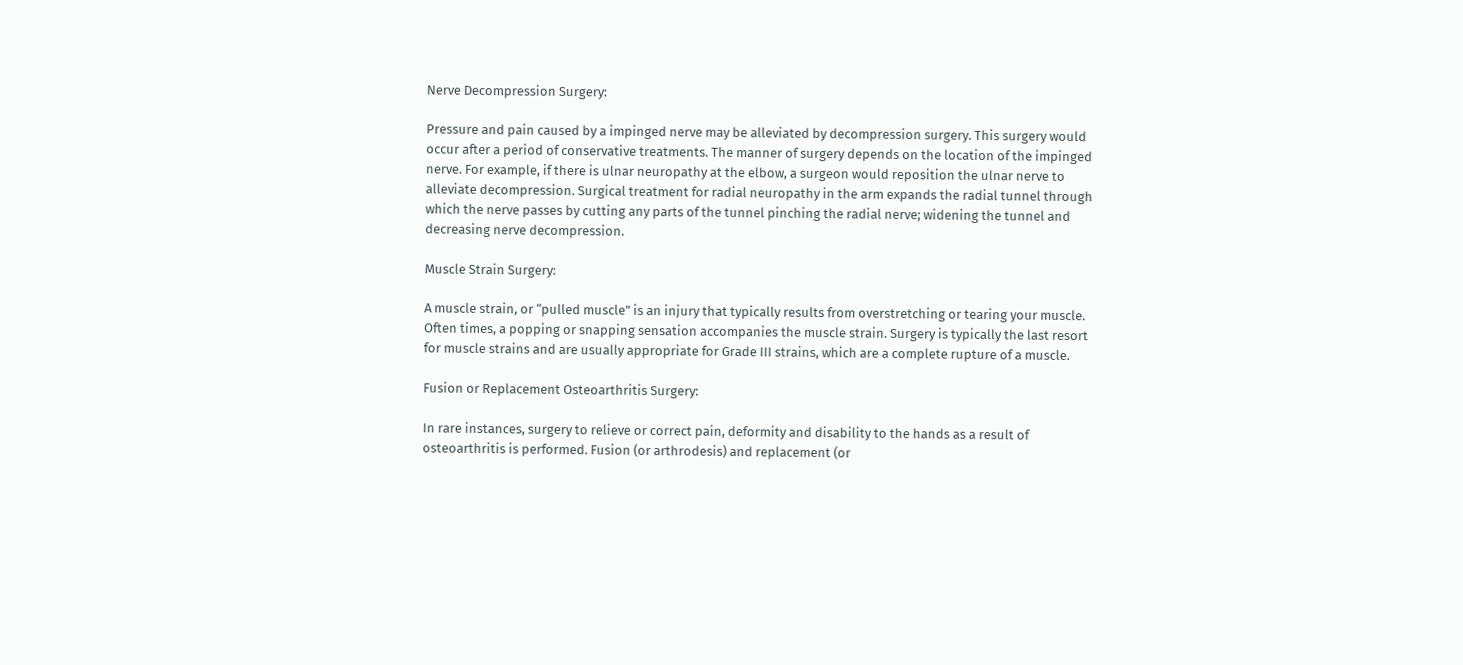Nerve Decompression Surgery:

Pressure and pain caused by a impinged nerve may be alleviated by decompression surgery. This surgery would occur after a period of conservative treatments. The manner of surgery depends on the location of the impinged nerve. For example, if there is ulnar neuropathy at the elbow, a surgeon would reposition the ulnar nerve to alleviate decompression. Surgical treatment for radial neuropathy in the arm expands the radial tunnel through which the nerve passes by cutting any parts of the tunnel pinching the radial nerve; widening the tunnel and decreasing nerve decompression.

Muscle Strain Surgery:

A muscle strain, or “pulled muscle” is an injury that typically results from overstretching or tearing your muscle. Often times, a popping or snapping sensation accompanies the muscle strain. Surgery is typically the last resort for muscle strains and are usually appropriate for Grade III strains, which are a complete rupture of a muscle.

Fusion or Replacement Osteoarthritis Surgery:

In rare instances, surgery to relieve or correct pain, deformity and disability to the hands as a result of osteoarthritis is performed. Fusion (or arthrodesis) and replacement (or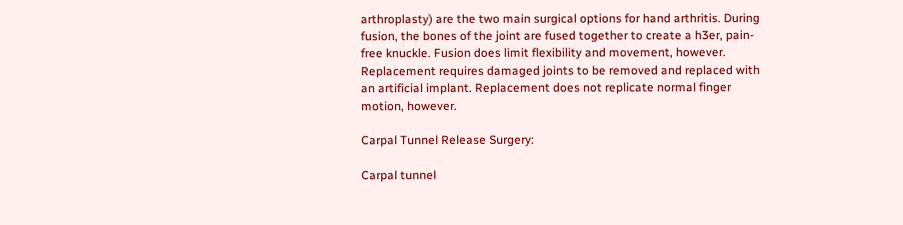arthroplasty) are the two main surgical options for hand arthritis. During fusion, the bones of the joint are fused together to create a h3er, pain-free knuckle. Fusion does limit flexibility and movement, however. Replacement requires damaged joints to be removed and replaced with an artificial implant. Replacement does not replicate normal finger motion, however.

Carpal Tunnel Release Surgery:

Carpal tunnel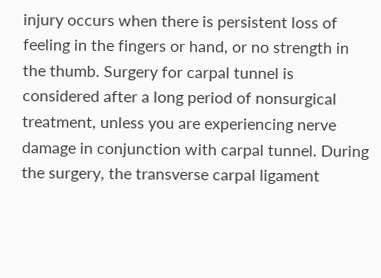injury occurs when there is persistent loss of feeling in the fingers or hand, or no strength in the thumb. Surgery for carpal tunnel is considered after a long period of nonsurgical treatment, unless you are experiencing nerve damage in conjunction with carpal tunnel. During the surgery, the transverse carpal ligament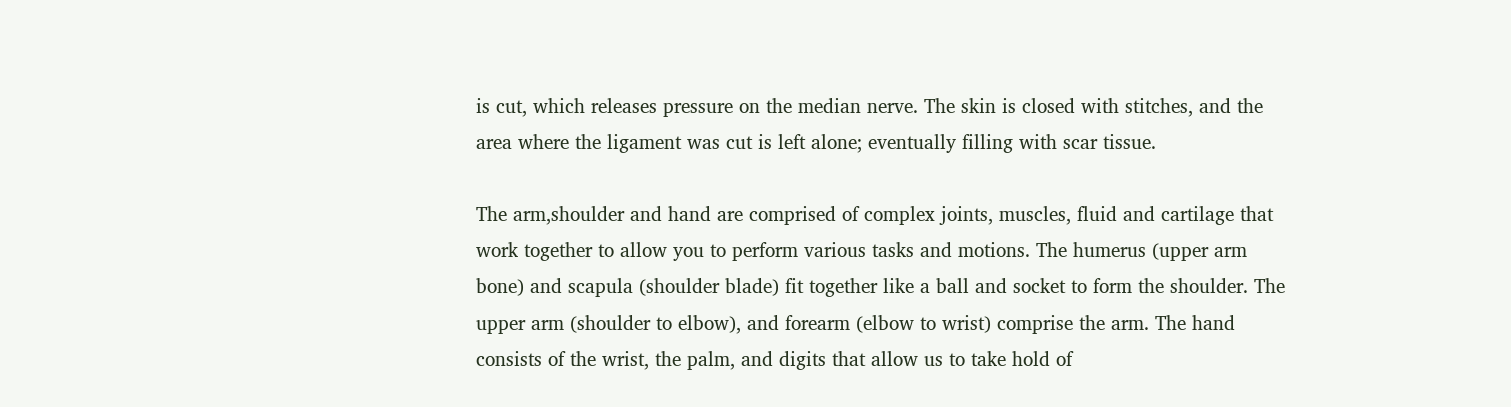is cut, which releases pressure on the median nerve. The skin is closed with stitches, and the area where the ligament was cut is left alone; eventually filling with scar tissue.

The arm,shoulder and hand are comprised of complex joints, muscles, fluid and cartilage that work together to allow you to perform various tasks and motions. The humerus (upper arm bone) and scapula (shoulder blade) fit together like a ball and socket to form the shoulder. The upper arm (shoulder to elbow), and forearm (elbow to wrist) comprise the arm. The hand consists of the wrist, the palm, and digits that allow us to take hold of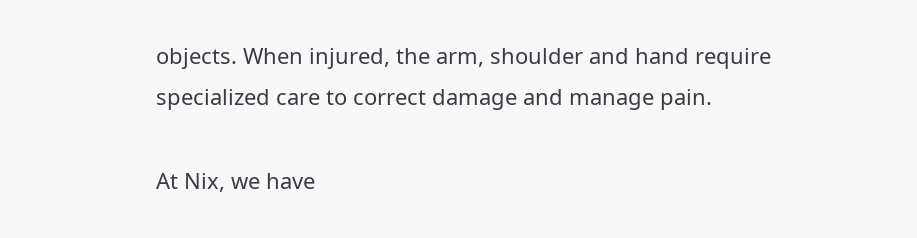objects. When injured, the arm, shoulder and hand require specialized care to correct damage and manage pain.

At Nix, we have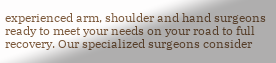experienced arm, shoulder and hand surgeons ready to meet your needs on your road to full recovery. Our specialized surgeons consider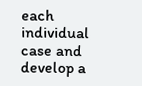each individual case and develop a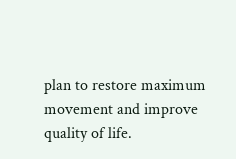plan to restore maximum movement and improve quality of life.